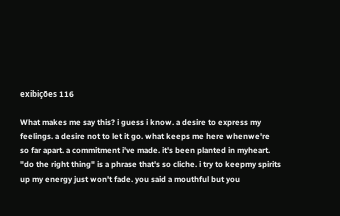exibições 116

What makes me say this? i guess i know. a desire to express my
feelings. a desire not to let it go. what keeps me here whenwe're
so far apart. a commitment i've made. it's been planted in myheart.
"do the right thing" is a phrase that's so cliche. i try to keepmy spirits
up my energy just won't fade. you said a mouthful but you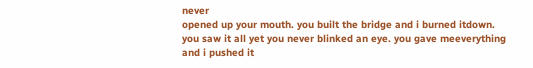never
opened up your mouth. you built the bridge and i burned itdown.
you saw it all yet you never blinked an eye. you gave meeverything
and i pushed it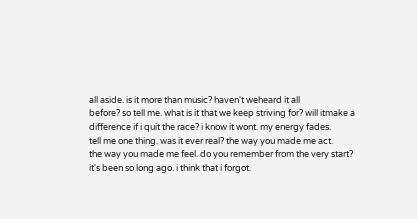all aside. is it more than music? haven't weheard it all
before? so tell me. what is it that we keep striving for? will itmake a
difference if i quit the race? i know it wont. my energy fades.
tell me one thing. was it ever real? the way you made me act.
the way you made me feel. do you remember from the very start?
it's been so long ago. i think that i forgot.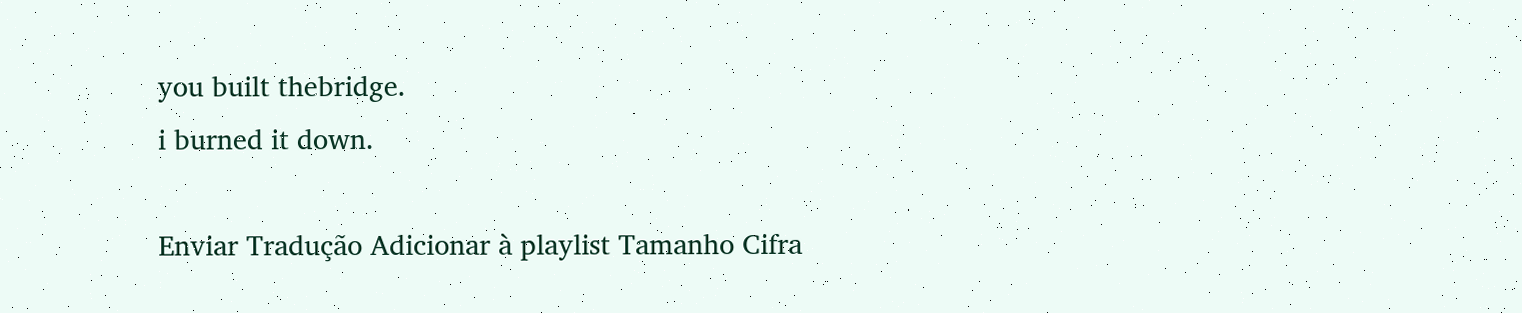you built thebridge.
i burned it down.

Enviar Tradução Adicionar à playlist Tamanho Cifra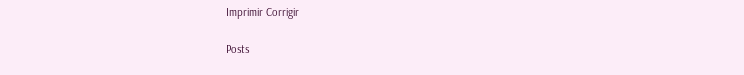Imprimir Corrigir

Posts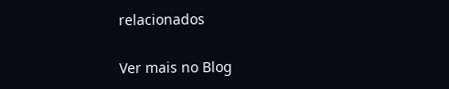relacionados

Ver mais no Blog